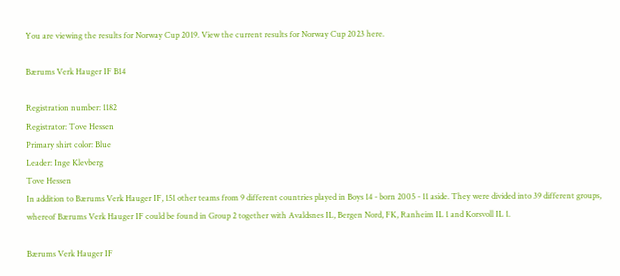You are viewing the results for Norway Cup 2019. View the current results for Norway Cup 2023 here.

Bærums Verk Hauger IF B14

Registration number: 1182
Registrator: Tove Hessen
Primary shirt color: Blue
Leader: Inge Klevberg
Tove Hessen
In addition to Bærums Verk Hauger IF, 151 other teams from 9 different countries played in Boys 14 - born 2005 - 11 aside. They were divided into 39 different groups, whereof Bærums Verk Hauger IF could be found in Group 2 together with Avaldsnes IL, Bergen Nord, FK, Ranheim IL 1 and Korsvoll IL 1.

Bærums Verk Hauger IF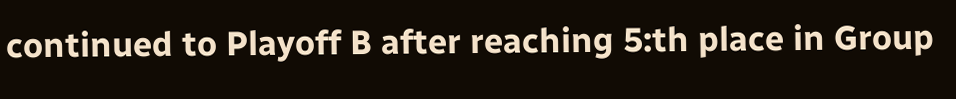continued to Playoff B after reaching 5:th place in Group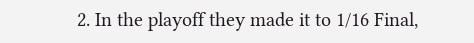2. In the playoff they made it to 1/16 Final,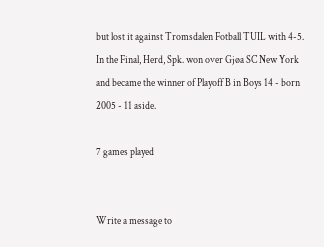but lost it against Tromsdalen Fotball TUIL with 4-5. In the Final, Herd, Spk. won over Gjøa SC New York and became the winner of Playoff B in Boys 14 - born 2005 - 11 aside.

7 games played


Write a message to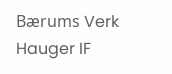Bærums Verk Hauger IF